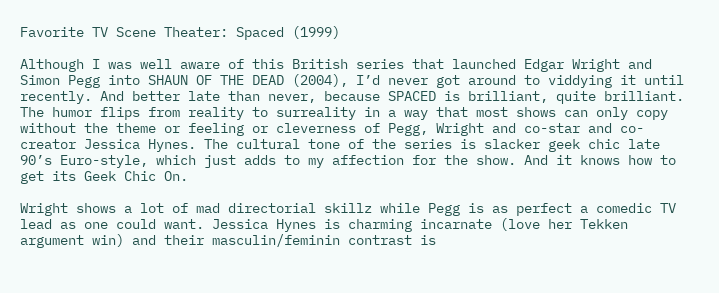Favorite TV Scene Theater: Spaced (1999)

Although I was well aware of this British series that launched Edgar Wright and Simon Pegg into SHAUN OF THE DEAD (2004), I’d never got around to viddying it until recently. And better late than never, because SPACED is brilliant, quite brilliant. The humor flips from reality to surreality in a way that most shows can only copy without the theme or feeling or cleverness of Pegg, Wright and co-star and co-creator Jessica Hynes. The cultural tone of the series is slacker geek chic late 90’s Euro-style, which just adds to my affection for the show. And it knows how to get its Geek Chic On.

Wright shows a lot of mad directorial skillz while Pegg is as perfect a comedic TV lead as one could want. Jessica Hynes is charming incarnate (love her Tekken argument win) and their masculin/feminin contrast is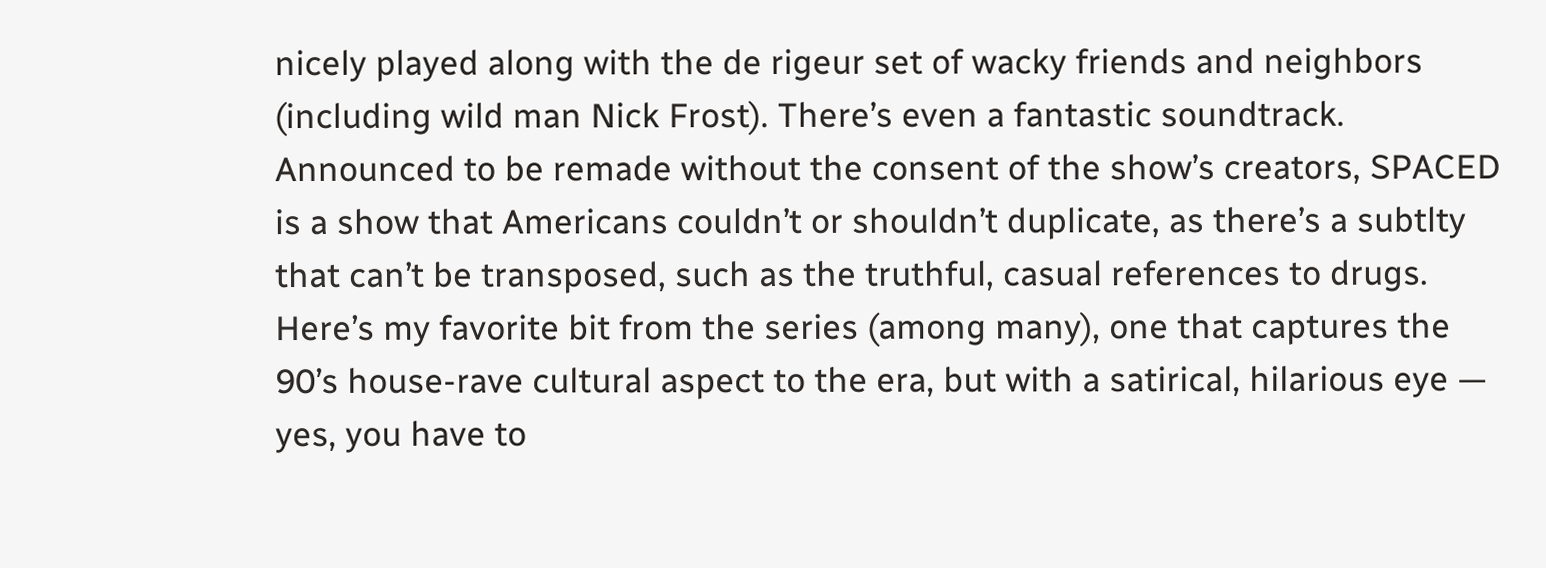nicely played along with the de rigeur set of wacky friends and neighbors (including wild man Nick Frost). There’s even a fantastic soundtrack. Announced to be remade without the consent of the show’s creators, SPACED is a show that Americans couldn’t or shouldn’t duplicate, as there’s a subtlty that can’t be transposed, such as the truthful, casual references to drugs. Here’s my favorite bit from the series (among many), one that captures the 90’s house-rave cultural aspect to the era, but with a satirical, hilarious eye — yes, you have to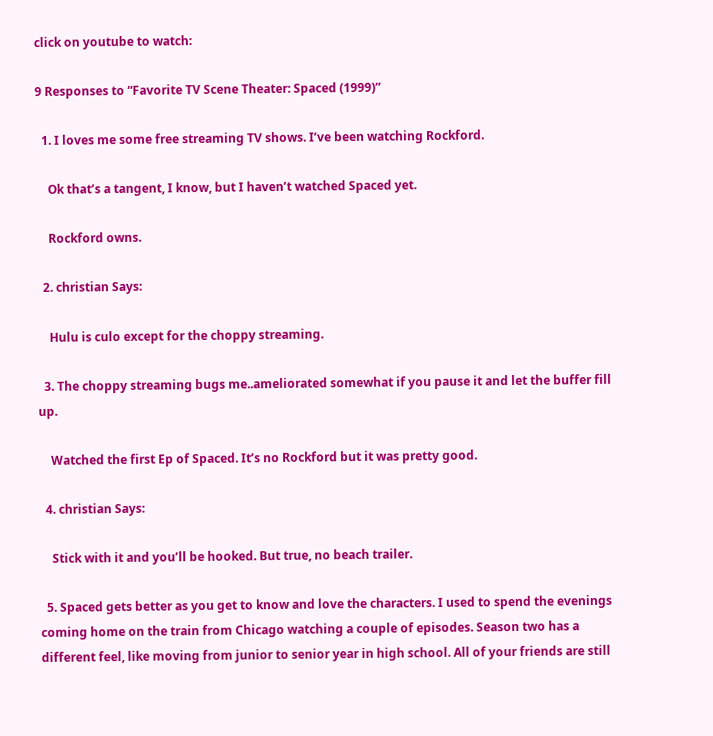click on youtube to watch:

9 Responses to “Favorite TV Scene Theater: Spaced (1999)”

  1. I loves me some free streaming TV shows. I’ve been watching Rockford.

    Ok that’s a tangent, I know, but I haven’t watched Spaced yet.

    Rockford owns.

  2. christian Says:

    Hulu is culo except for the choppy streaming.

  3. The choppy streaming bugs me..ameliorated somewhat if you pause it and let the buffer fill up.

    Watched the first Ep of Spaced. It’s no Rockford but it was pretty good.

  4. christian Says:

    Stick with it and you’ll be hooked. But true, no beach trailer.

  5. Spaced gets better as you get to know and love the characters. I used to spend the evenings coming home on the train from Chicago watching a couple of episodes. Season two has a different feel, like moving from junior to senior year in high school. All of your friends are still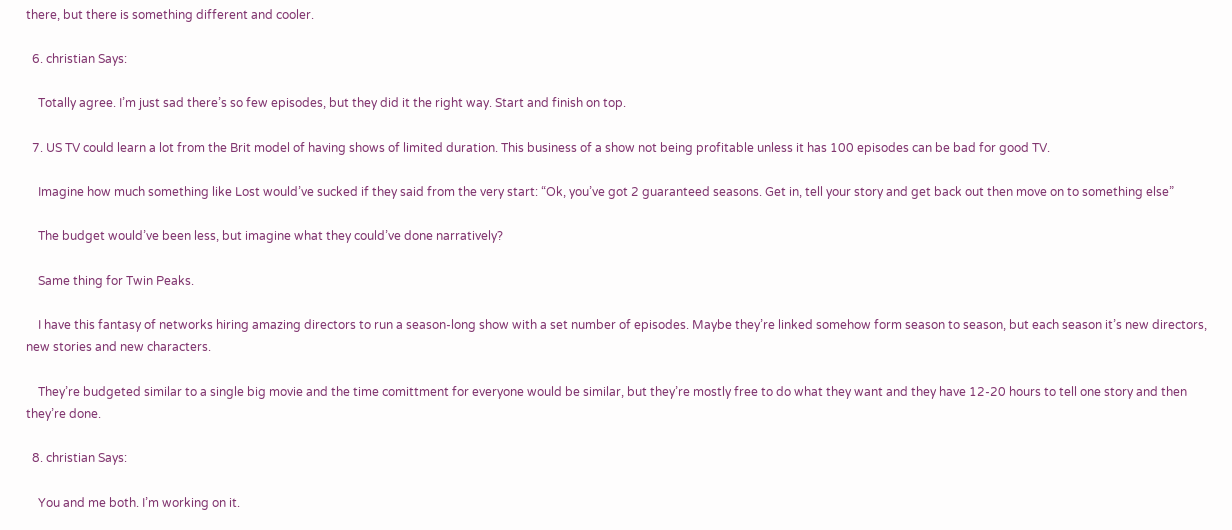there, but there is something different and cooler.

  6. christian Says:

    Totally agree. I’m just sad there’s so few episodes, but they did it the right way. Start and finish on top.

  7. US TV could learn a lot from the Brit model of having shows of limited duration. This business of a show not being profitable unless it has 100 episodes can be bad for good TV.

    Imagine how much something like Lost would’ve sucked if they said from the very start: “Ok, you’ve got 2 guaranteed seasons. Get in, tell your story and get back out then move on to something else”

    The budget would’ve been less, but imagine what they could’ve done narratively?

    Same thing for Twin Peaks.

    I have this fantasy of networks hiring amazing directors to run a season-long show with a set number of episodes. Maybe they’re linked somehow form season to season, but each season it’s new directors, new stories and new characters.

    They’re budgeted similar to a single big movie and the time comittment for everyone would be similar, but they’re mostly free to do what they want and they have 12-20 hours to tell one story and then they’re done.

  8. christian Says:

    You and me both. I’m working on it.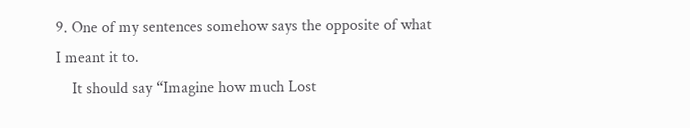9. One of my sentences somehow says the opposite of what I meant it to.
    It should say “Imagine how much Lost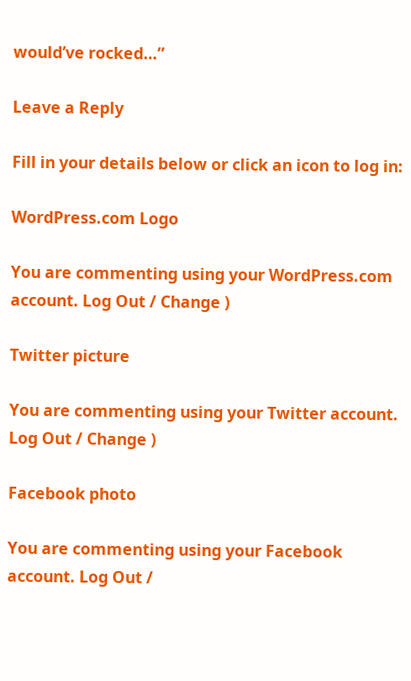would’ve rocked…”

Leave a Reply

Fill in your details below or click an icon to log in:

WordPress.com Logo

You are commenting using your WordPress.com account. Log Out / Change )

Twitter picture

You are commenting using your Twitter account. Log Out / Change )

Facebook photo

You are commenting using your Facebook account. Log Out /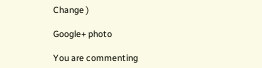Change )

Google+ photo

You are commenting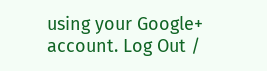using your Google+ account. Log Out /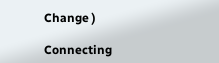Change )

Connecting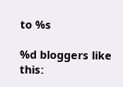to %s

%d bloggers like this: